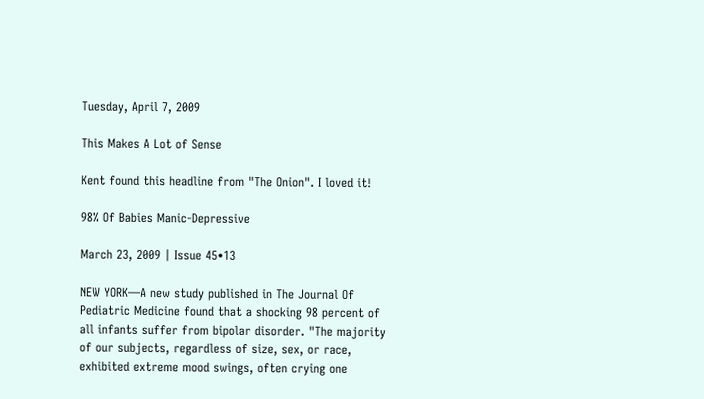Tuesday, April 7, 2009

This Makes A Lot of Sense

Kent found this headline from "The Onion". I loved it!

98% Of Babies Manic-Depressive

March 23, 2009 | Issue 45•13

NEW YORK—A new study published in The Journal Of Pediatric Medicine found that a shocking 98 percent of all infants suffer from bipolar disorder. "The majority of our subjects, regardless of size, sex, or race, exhibited extreme mood swings, often crying one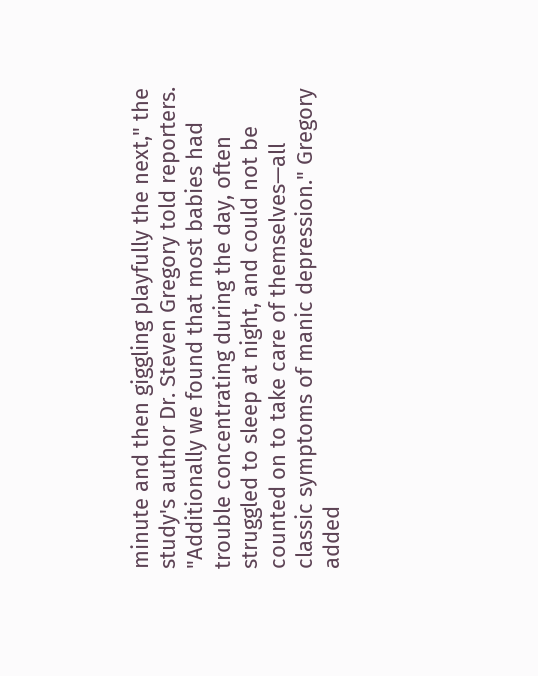minute and then giggling playfully the next," the study's author Dr. Steven Gregory told reporters. "Additionally we found that most babies had trouble concentrating during the day, often struggled to sleep at night, and could not be counted on to take care of themselves—all classic symptoms of manic depression." Gregory added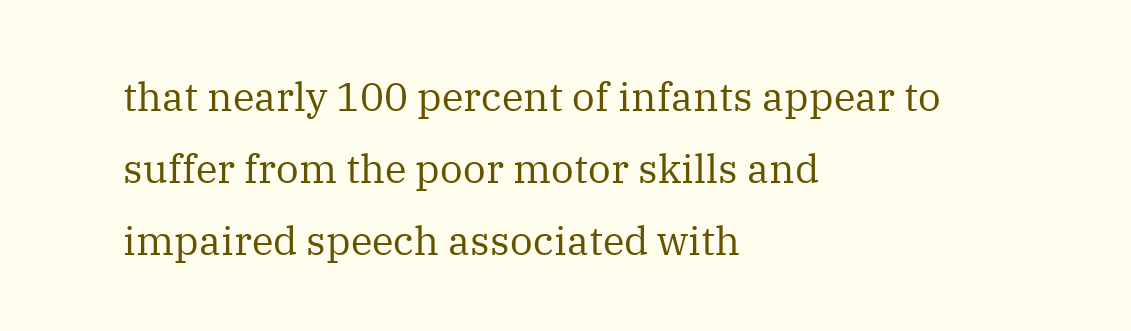that nearly 100 percent of infants appear to suffer from the poor motor skills and impaired speech associated with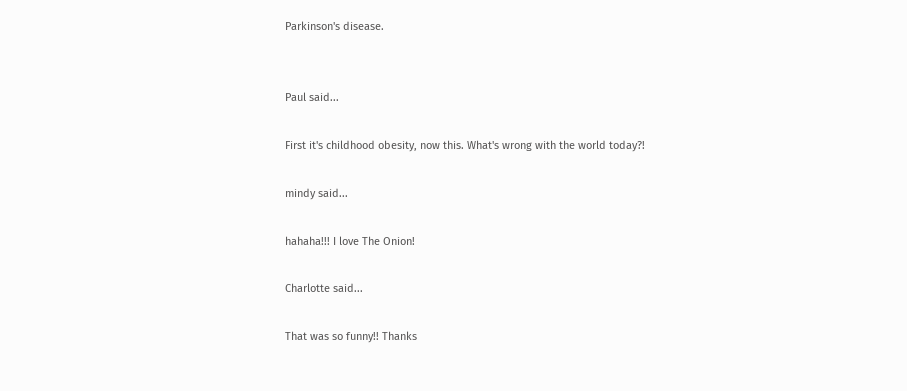Parkinson's disease.


Paul said...

First it's childhood obesity, now this. What's wrong with the world today?!

mindy said...

hahaha!!! I love The Onion!

Charlotte said...

That was so funny!! Thanks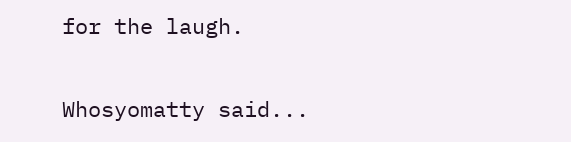for the laugh.

Whosyomatty said...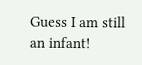Guess I am still an infant!